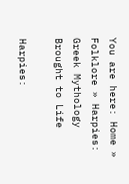You are here: Home » Folklore » Harpies: Greek Mythology Brought to Life

Harpies: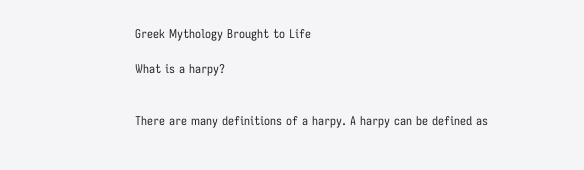Greek Mythology Brought to Life

What is a harpy?


There are many definitions of a harpy. A harpy can be defined as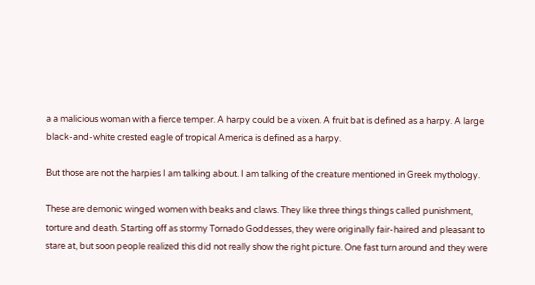a a malicious woman with a fierce temper. A harpy could be a vixen. A fruit bat is defined as a harpy. A large black-and-white crested eagle of tropical America is defined as a harpy.

But those are not the harpies I am talking about. I am talking of the creature mentioned in Greek mythology.

These are demonic winged women with beaks and claws. They like three things things called punishment, torture and death. Starting off as stormy Tornado Goddesses, they were originally fair-haired and pleasant to stare at, but soon people realized this did not really show the right picture. One fast turn around and they were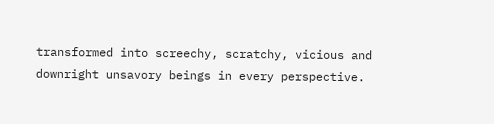transformed into screechy, scratchy, vicious and downright unsavory beings in every perspective.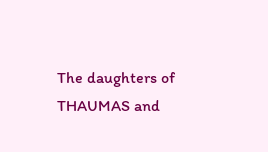The daughters of THAUMAS and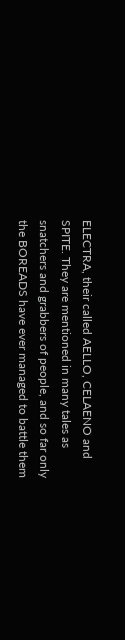ELECTRA, their called AELLO, CELAENO and SPITE. They are mentioned in many tales as snatchers and grabbers of people, and so far only the BOREADS have ever managed to battle them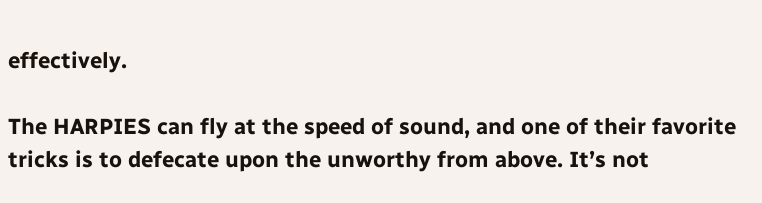effectively.

The HARPIES can fly at the speed of sound, and one of their favorite tricks is to defecate upon the unworthy from above. It’s not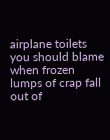airplane toilets you should blame when frozen lumps of crap fall out of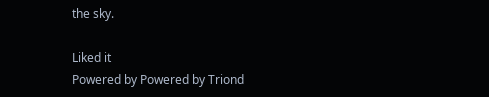the sky.

Liked it
Powered by Powered by Triond